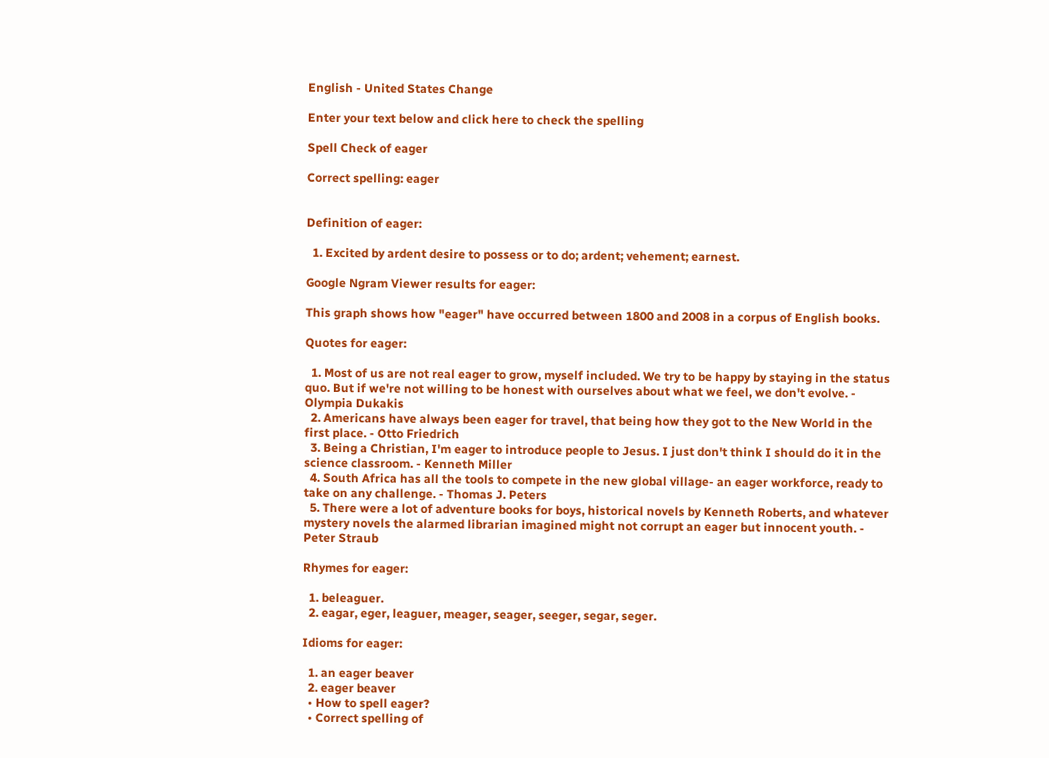English - United States Change

Enter your text below and click here to check the spelling

Spell Check of eager

Correct spelling: eager


Definition of eager:

  1. Excited by ardent desire to possess or to do; ardent; vehement; earnest.

Google Ngram Viewer results for eager:

This graph shows how "eager" have occurred between 1800 and 2008 in a corpus of English books.

Quotes for eager:

  1. Most of us are not real eager to grow, myself included. We try to be happy by staying in the status quo. But if we're not willing to be honest with ourselves about what we feel, we don't evolve. - Olympia Dukakis
  2. Americans have always been eager for travel, that being how they got to the New World in the first place. - Otto Friedrich
  3. Being a Christian, I'm eager to introduce people to Jesus. I just don't think I should do it in the science classroom. - Kenneth Miller
  4. South Africa has all the tools to compete in the new global village- an eager workforce, ready to take on any challenge. - Thomas J. Peters
  5. There were a lot of adventure books for boys, historical novels by Kenneth Roberts, and whatever mystery novels the alarmed librarian imagined might not corrupt an eager but innocent youth. - Peter Straub

Rhymes for eager:

  1. beleaguer.
  2. eagar, eger, leaguer, meager, seager, seeger, segar, seger.

Idioms for eager:

  1. an eager beaver
  2. eager beaver
  • How to spell eager?
  • Correct spelling of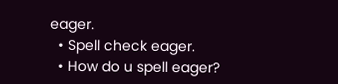eager.
  • Spell check eager.
  • How do u spell eager?